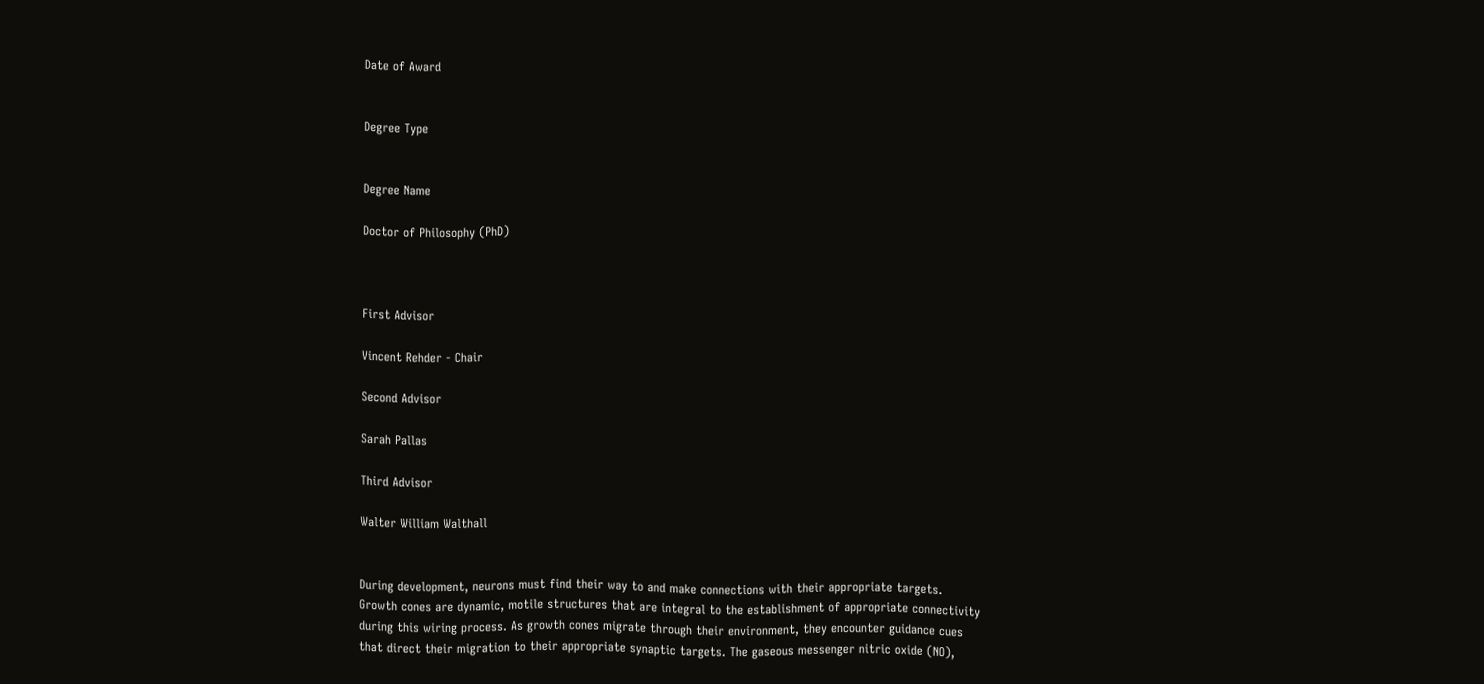Date of Award


Degree Type


Degree Name

Doctor of Philosophy (PhD)



First Advisor

Vincent Rehder - Chair

Second Advisor

Sarah Pallas

Third Advisor

Walter William Walthall


During development, neurons must find their way to and make connections with their appropriate targets. Growth cones are dynamic, motile structures that are integral to the establishment of appropriate connectivity during this wiring process. As growth cones migrate through their environment, they encounter guidance cues that direct their migration to their appropriate synaptic targets. The gaseous messenger nitric oxide (NO),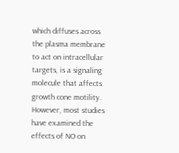which diffuses across the plasma membrane to act on intracellular targets, is a signaling molecule that affects growth cone motility. However, most studies have examined the effects of NO on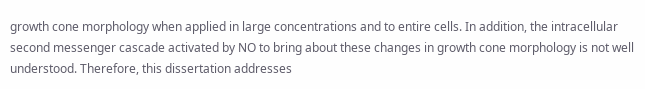growth cone morphology when applied in large concentrations and to entire cells. In addition, the intracellular second messenger cascade activated by NO to bring about these changes in growth cone morphology is not well understood. Therefore, this dissertation addresses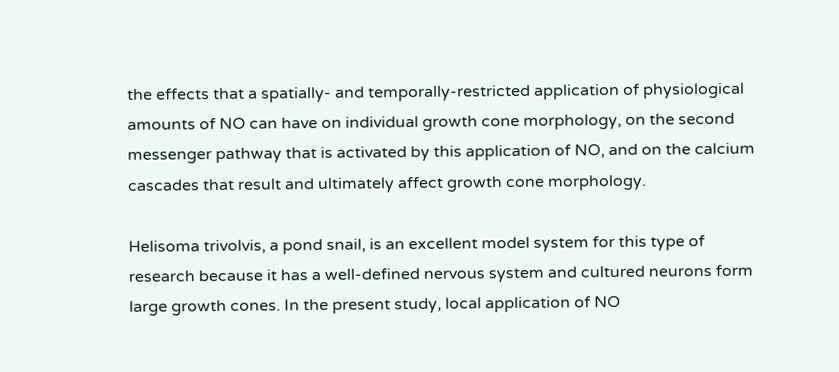the effects that a spatially- and temporally-restricted application of physiological amounts of NO can have on individual growth cone morphology, on the second messenger pathway that is activated by this application of NO, and on the calcium cascades that result and ultimately affect growth cone morphology.

Helisoma trivolvis, a pond snail, is an excellent model system for this type of research because it has a well-defined nervous system and cultured neurons form large growth cones. In the present study, local application of NO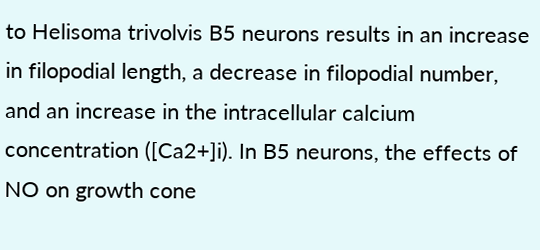to Helisoma trivolvis B5 neurons results in an increase in filopodial length, a decrease in filopodial number, and an increase in the intracellular calcium concentration ([Ca2+]i). In B5 neurons, the effects of NO on growth cone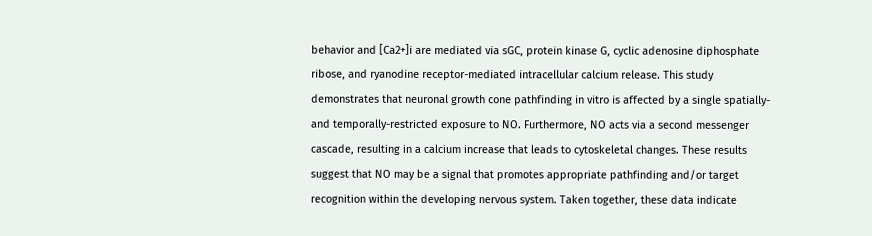behavior and [Ca2+]i are mediated via sGC, protein kinase G, cyclic adenosine diphosphate ribose, and ryanodine receptor-mediated intracellular calcium release. This study demonstrates that neuronal growth cone pathfinding in vitro is affected by a single spatially- and temporally-restricted exposure to NO. Furthermore, NO acts via a second messenger cascade, resulting in a calcium increase that leads to cytoskeletal changes. These results suggest that NO may be a signal that promotes appropriate pathfinding and/or target recognition within the developing nervous system. Taken together, these data indicate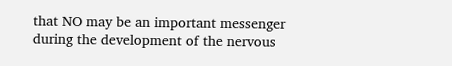that NO may be an important messenger during the development of the nervous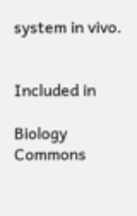system in vivo.


Included in

Biology Commons